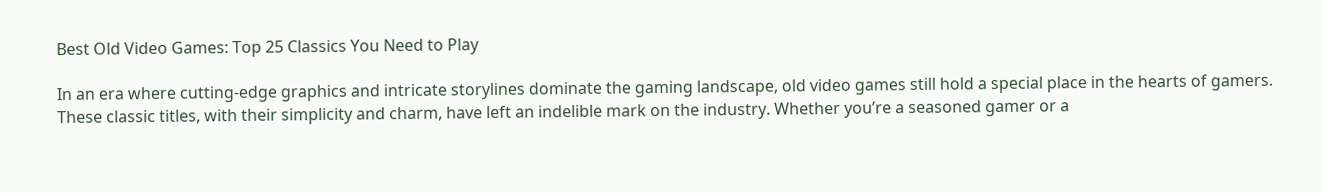Best Old Video Games: Top 25 Classics You Need to Play

In an era where cutting-edge graphics and intricate storylines dominate the gaming landscape, old video games still hold a special place in the hearts of gamers. These classic titles, with their simplicity and charm, have left an indelible mark on the industry. Whether you’re a seasoned gamer or a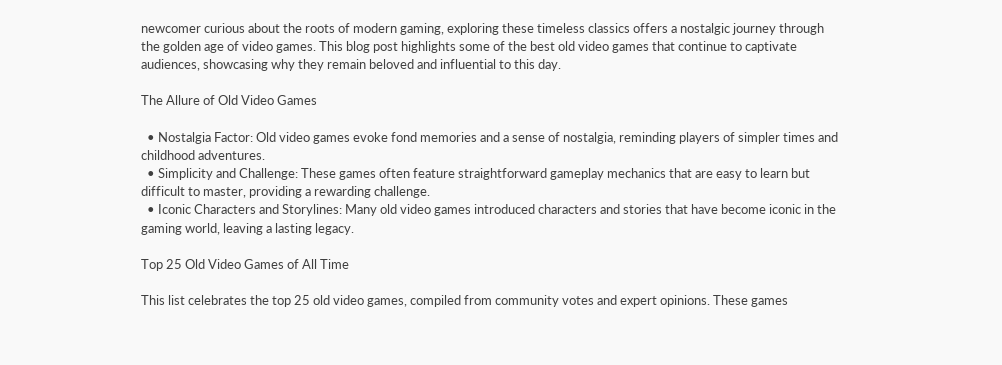newcomer curious about the roots of modern gaming, exploring these timeless classics offers a nostalgic journey through the golden age of video games. This blog post highlights some of the best old video games that continue to captivate audiences, showcasing why they remain beloved and influential to this day.

The Allure of Old Video Games

  • Nostalgia Factor: Old video games evoke fond memories and a sense of nostalgia, reminding players of simpler times and childhood adventures.
  • Simplicity and Challenge: These games often feature straightforward gameplay mechanics that are easy to learn but difficult to master, providing a rewarding challenge.
  • Iconic Characters and Storylines: Many old video games introduced characters and stories that have become iconic in the gaming world, leaving a lasting legacy.

Top 25 Old Video Games of All Time

This list celebrates the top 25 old video games, compiled from community votes and expert opinions. These games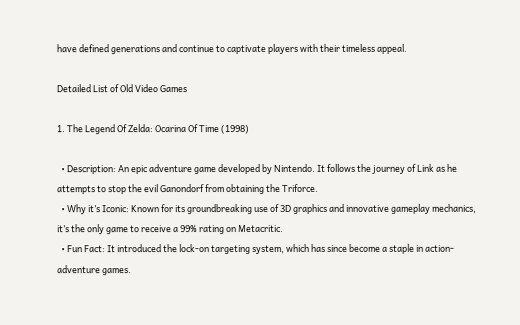have defined generations and continue to captivate players with their timeless appeal.

Detailed List of Old Video Games

1. The Legend Of Zelda: Ocarina Of Time (1998)

  • Description: An epic adventure game developed by Nintendo. It follows the journey of Link as he attempts to stop the evil Ganondorf from obtaining the Triforce.
  • Why it’s Iconic: Known for its groundbreaking use of 3D graphics and innovative gameplay mechanics, it’s the only game to receive a 99% rating on Metacritic.
  • Fun Fact: It introduced the lock-on targeting system, which has since become a staple in action-adventure games.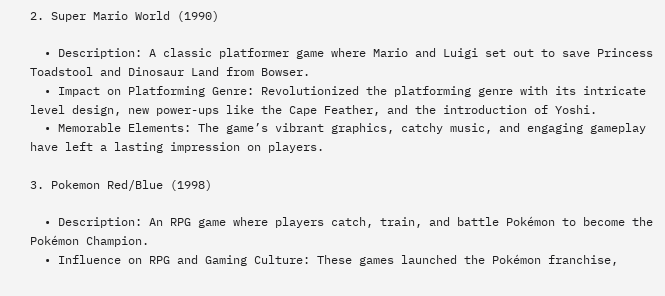2. Super Mario World (1990)

  • Description: A classic platformer game where Mario and Luigi set out to save Princess Toadstool and Dinosaur Land from Bowser.
  • Impact on Platforming Genre: Revolutionized the platforming genre with its intricate level design, new power-ups like the Cape Feather, and the introduction of Yoshi.
  • Memorable Elements: The game’s vibrant graphics, catchy music, and engaging gameplay have left a lasting impression on players.

3. Pokemon Red/Blue (1998)

  • Description: An RPG game where players catch, train, and battle Pokémon to become the Pokémon Champion.
  • Influence on RPG and Gaming Culture: These games launched the Pokémon franchise,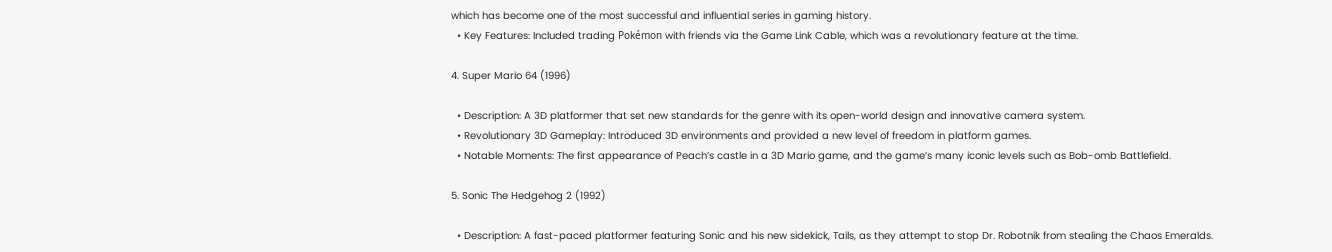which has become one of the most successful and influential series in gaming history.
  • Key Features: Included trading Pokémon with friends via the Game Link Cable, which was a revolutionary feature at the time.

4. Super Mario 64 (1996)

  • Description: A 3D platformer that set new standards for the genre with its open-world design and innovative camera system.
  • Revolutionary 3D Gameplay: Introduced 3D environments and provided a new level of freedom in platform games.
  • Notable Moments: The first appearance of Peach’s castle in a 3D Mario game, and the game’s many iconic levels such as Bob-omb Battlefield.

5. Sonic The Hedgehog 2 (1992)

  • Description: A fast-paced platformer featuring Sonic and his new sidekick, Tails, as they attempt to stop Dr. Robotnik from stealing the Chaos Emeralds.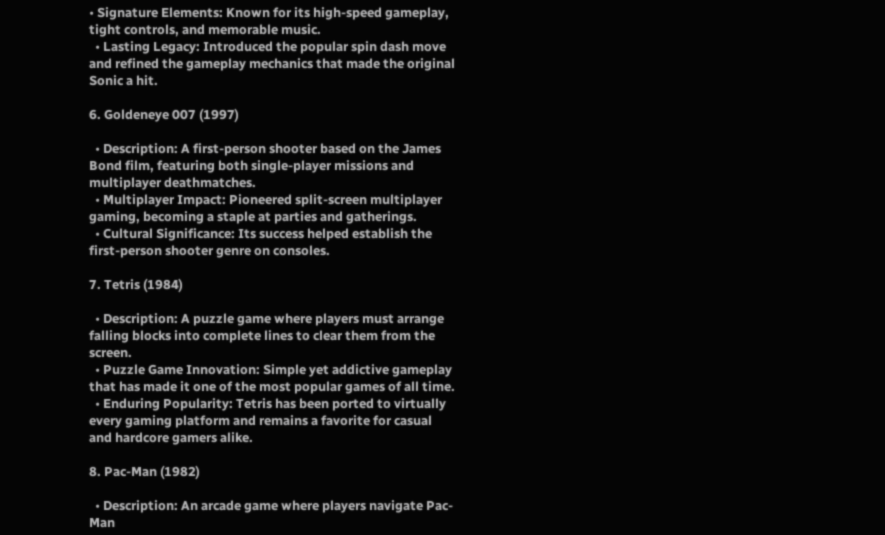• Signature Elements: Known for its high-speed gameplay, tight controls, and memorable music.
  • Lasting Legacy: Introduced the popular spin dash move and refined the gameplay mechanics that made the original Sonic a hit.

6. Goldeneye 007 (1997)

  • Description: A first-person shooter based on the James Bond film, featuring both single-player missions and multiplayer deathmatches.
  • Multiplayer Impact: Pioneered split-screen multiplayer gaming, becoming a staple at parties and gatherings.
  • Cultural Significance: Its success helped establish the first-person shooter genre on consoles.

7. Tetris (1984)

  • Description: A puzzle game where players must arrange falling blocks into complete lines to clear them from the screen.
  • Puzzle Game Innovation: Simple yet addictive gameplay that has made it one of the most popular games of all time.
  • Enduring Popularity: Tetris has been ported to virtually every gaming platform and remains a favorite for casual and hardcore gamers alike.

8. Pac-Man (1982)

  • Description: An arcade game where players navigate Pac-Man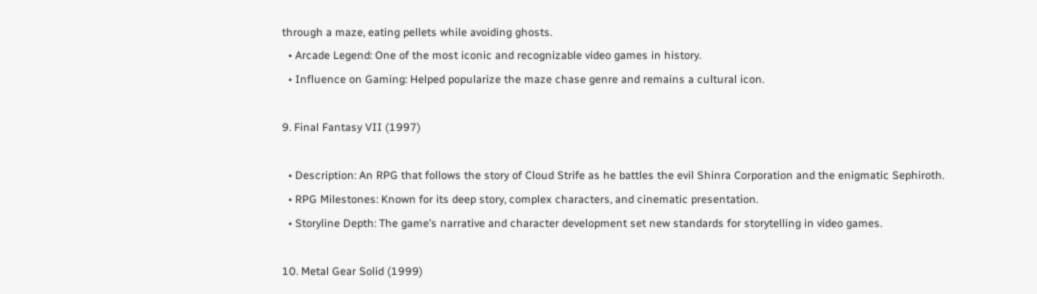through a maze, eating pellets while avoiding ghosts.
  • Arcade Legend: One of the most iconic and recognizable video games in history.
  • Influence on Gaming: Helped popularize the maze chase genre and remains a cultural icon.

9. Final Fantasy VII (1997)

  • Description: An RPG that follows the story of Cloud Strife as he battles the evil Shinra Corporation and the enigmatic Sephiroth.
  • RPG Milestones: Known for its deep story, complex characters, and cinematic presentation.
  • Storyline Depth: The game’s narrative and character development set new standards for storytelling in video games.

10. Metal Gear Solid (1999)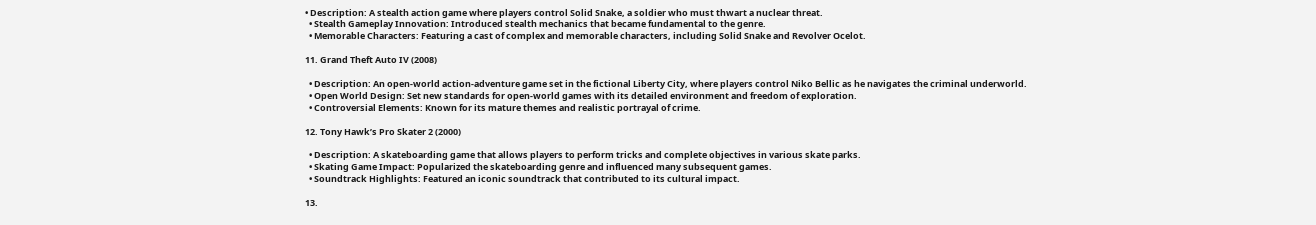• Description: A stealth action game where players control Solid Snake, a soldier who must thwart a nuclear threat.
  • Stealth Gameplay Innovation: Introduced stealth mechanics that became fundamental to the genre.
  • Memorable Characters: Featuring a cast of complex and memorable characters, including Solid Snake and Revolver Ocelot.

11. Grand Theft Auto IV (2008)

  • Description: An open-world action-adventure game set in the fictional Liberty City, where players control Niko Bellic as he navigates the criminal underworld.
  • Open World Design: Set new standards for open-world games with its detailed environment and freedom of exploration.
  • Controversial Elements: Known for its mature themes and realistic portrayal of crime.

12. Tony Hawk’s Pro Skater 2 (2000)

  • Description: A skateboarding game that allows players to perform tricks and complete objectives in various skate parks.
  • Skating Game Impact: Popularized the skateboarding genre and influenced many subsequent games.
  • Soundtrack Highlights: Featured an iconic soundtrack that contributed to its cultural impact.

13.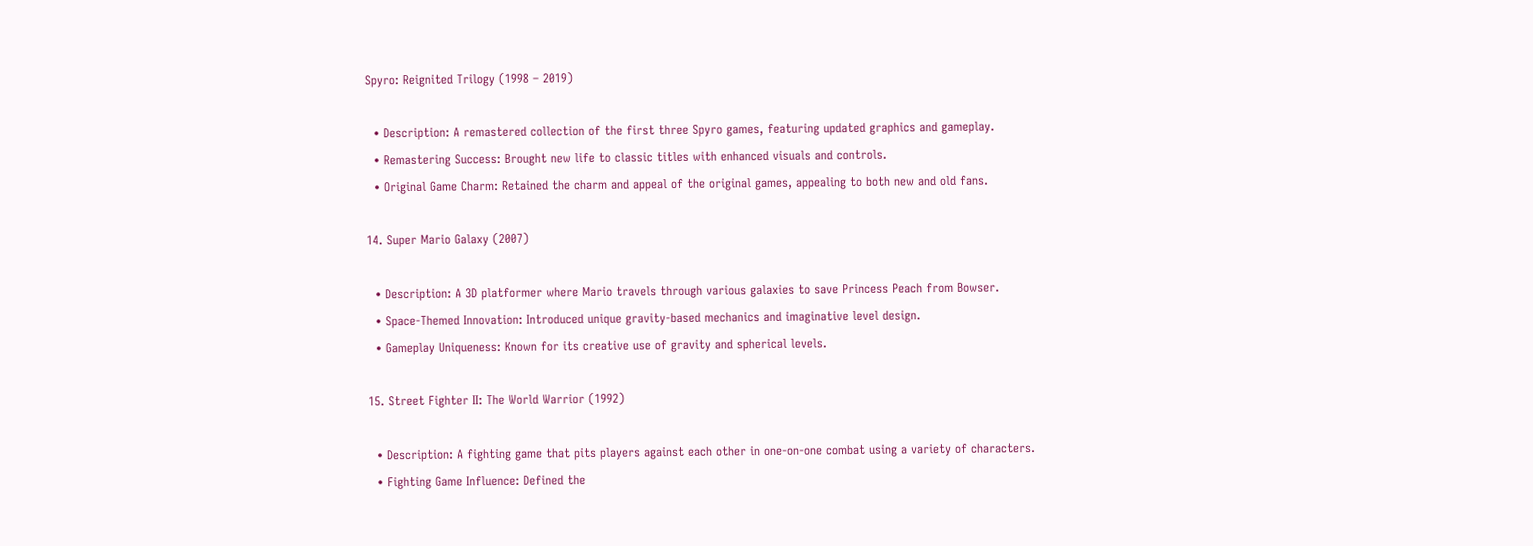Spyro: Reignited Trilogy (1998 – 2019)

  • Description: A remastered collection of the first three Spyro games, featuring updated graphics and gameplay.
  • Remastering Success: Brought new life to classic titles with enhanced visuals and controls.
  • Original Game Charm: Retained the charm and appeal of the original games, appealing to both new and old fans.

14. Super Mario Galaxy (2007)

  • Description: A 3D platformer where Mario travels through various galaxies to save Princess Peach from Bowser.
  • Space-Themed Innovation: Introduced unique gravity-based mechanics and imaginative level design.
  • Gameplay Uniqueness: Known for its creative use of gravity and spherical levels.

15. Street Fighter II: The World Warrior (1992)

  • Description: A fighting game that pits players against each other in one-on-one combat using a variety of characters.
  • Fighting Game Influence: Defined the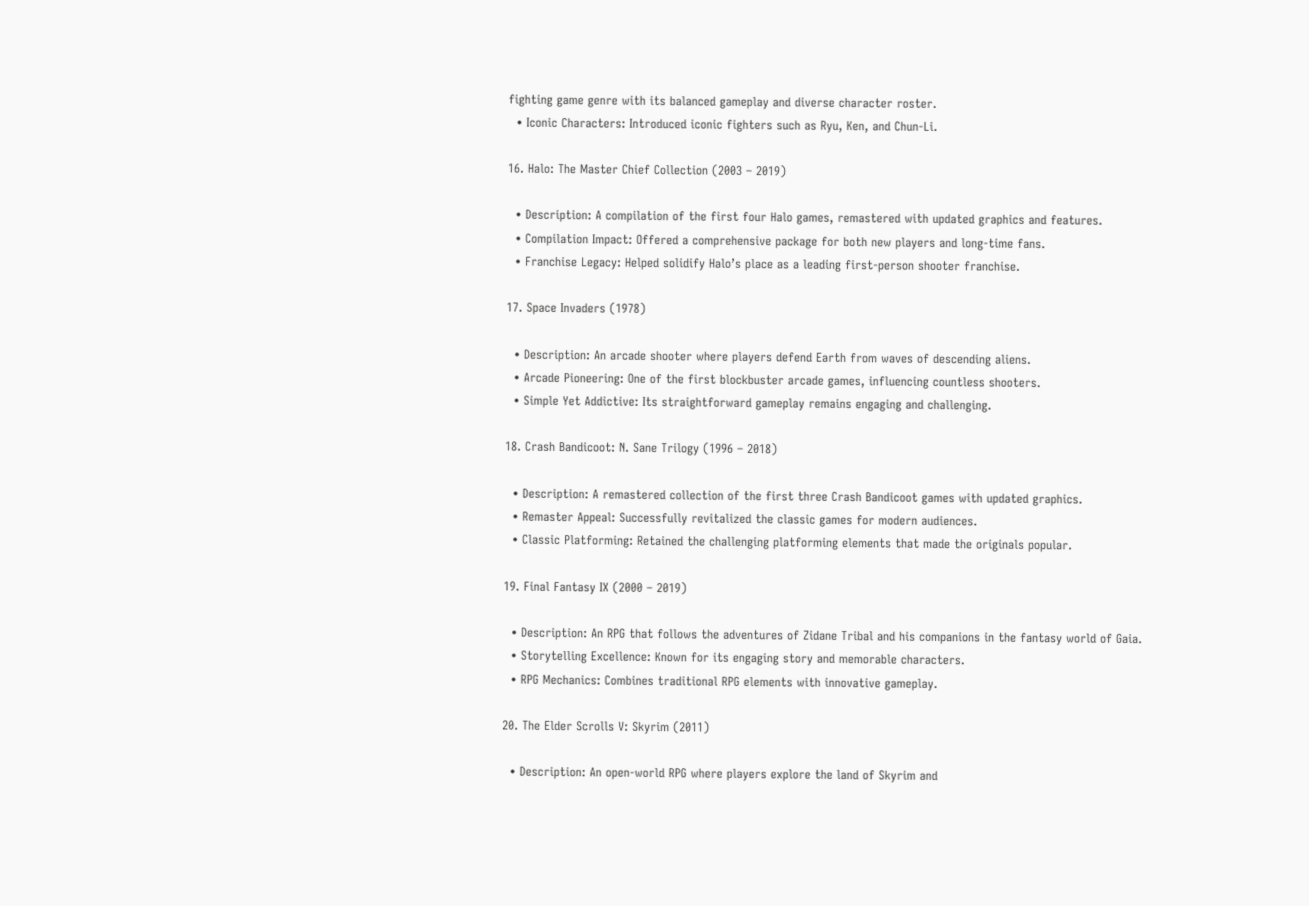fighting game genre with its balanced gameplay and diverse character roster.
  • Iconic Characters: Introduced iconic fighters such as Ryu, Ken, and Chun-Li.

16. Halo: The Master Chief Collection (2003 – 2019)

  • Description: A compilation of the first four Halo games, remastered with updated graphics and features.
  • Compilation Impact: Offered a comprehensive package for both new players and long-time fans.
  • Franchise Legacy: Helped solidify Halo’s place as a leading first-person shooter franchise.

17. Space Invaders (1978)

  • Description: An arcade shooter where players defend Earth from waves of descending aliens.
  • Arcade Pioneering: One of the first blockbuster arcade games, influencing countless shooters.
  • Simple Yet Addictive: Its straightforward gameplay remains engaging and challenging.

18. Crash Bandicoot: N. Sane Trilogy (1996 – 2018)

  • Description: A remastered collection of the first three Crash Bandicoot games with updated graphics.
  • Remaster Appeal: Successfully revitalized the classic games for modern audiences.
  • Classic Platforming: Retained the challenging platforming elements that made the originals popular.

19. Final Fantasy IX (2000 – 2019)

  • Description: An RPG that follows the adventures of Zidane Tribal and his companions in the fantasy world of Gaia.
  • Storytelling Excellence: Known for its engaging story and memorable characters.
  • RPG Mechanics: Combines traditional RPG elements with innovative gameplay.

20. The Elder Scrolls V: Skyrim (2011)

  • Description: An open-world RPG where players explore the land of Skyrim and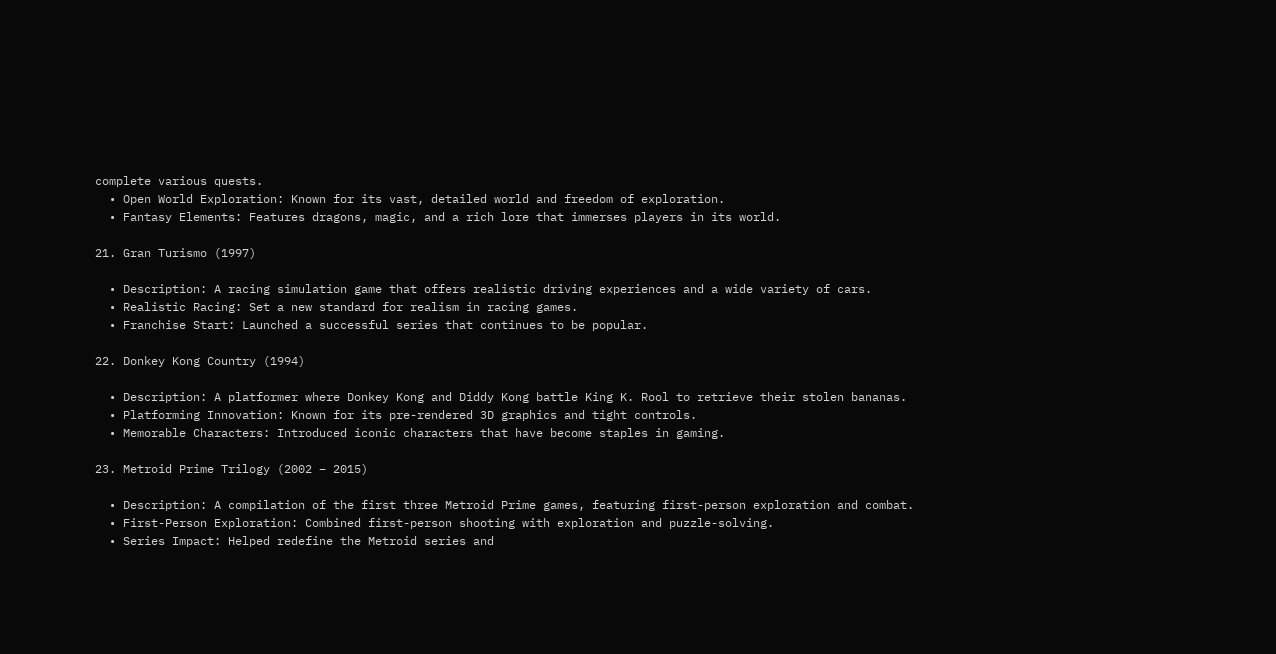complete various quests.
  • Open World Exploration: Known for its vast, detailed world and freedom of exploration.
  • Fantasy Elements: Features dragons, magic, and a rich lore that immerses players in its world.

21. Gran Turismo (1997)

  • Description: A racing simulation game that offers realistic driving experiences and a wide variety of cars.
  • Realistic Racing: Set a new standard for realism in racing games.
  • Franchise Start: Launched a successful series that continues to be popular.

22. Donkey Kong Country (1994)

  • Description: A platformer where Donkey Kong and Diddy Kong battle King K. Rool to retrieve their stolen bananas.
  • Platforming Innovation: Known for its pre-rendered 3D graphics and tight controls.
  • Memorable Characters: Introduced iconic characters that have become staples in gaming.

23. Metroid Prime Trilogy (2002 – 2015)

  • Description: A compilation of the first three Metroid Prime games, featuring first-person exploration and combat.
  • First-Person Exploration: Combined first-person shooting with exploration and puzzle-solving.
  • Series Impact: Helped redefine the Metroid series and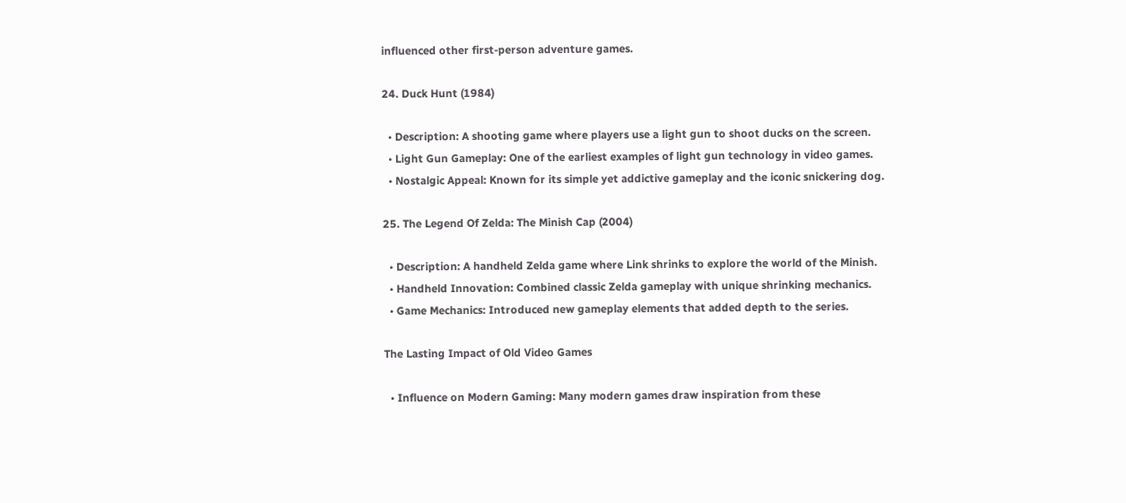influenced other first-person adventure games.

24. Duck Hunt (1984)

  • Description: A shooting game where players use a light gun to shoot ducks on the screen.
  • Light Gun Gameplay: One of the earliest examples of light gun technology in video games.
  • Nostalgic Appeal: Known for its simple yet addictive gameplay and the iconic snickering dog.

25. The Legend Of Zelda: The Minish Cap (2004)

  • Description: A handheld Zelda game where Link shrinks to explore the world of the Minish.
  • Handheld Innovation: Combined classic Zelda gameplay with unique shrinking mechanics.
  • Game Mechanics: Introduced new gameplay elements that added depth to the series.

The Lasting Impact of Old Video Games

  • Influence on Modern Gaming: Many modern games draw inspiration from these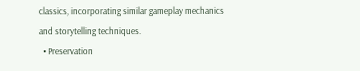classics, incorporating similar gameplay mechanics and storytelling techniques.
  • Preservation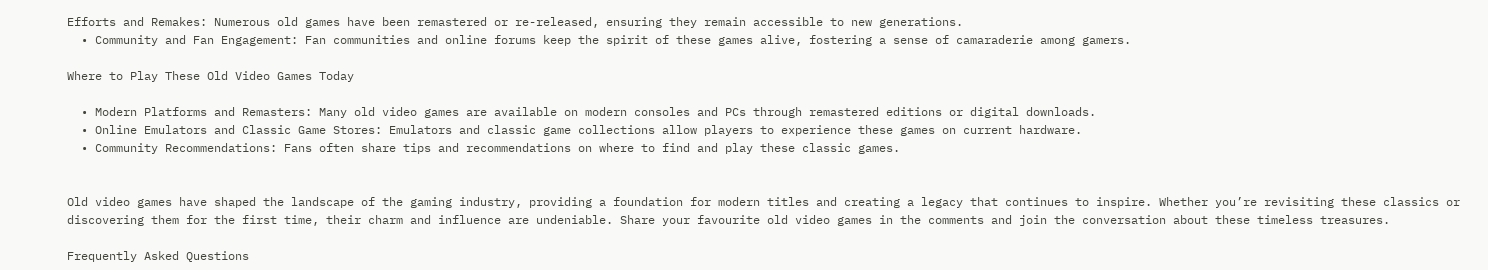Efforts and Remakes: Numerous old games have been remastered or re-released, ensuring they remain accessible to new generations.
  • Community and Fan Engagement: Fan communities and online forums keep the spirit of these games alive, fostering a sense of camaraderie among gamers.

Where to Play These Old Video Games Today

  • Modern Platforms and Remasters: Many old video games are available on modern consoles and PCs through remastered editions or digital downloads.
  • Online Emulators and Classic Game Stores: Emulators and classic game collections allow players to experience these games on current hardware.
  • Community Recommendations: Fans often share tips and recommendations on where to find and play these classic games.


Old video games have shaped the landscape of the gaming industry, providing a foundation for modern titles and creating a legacy that continues to inspire. Whether you’re revisiting these classics or discovering them for the first time, their charm and influence are undeniable. Share your favourite old video games in the comments and join the conversation about these timeless treasures.

Frequently Asked Questions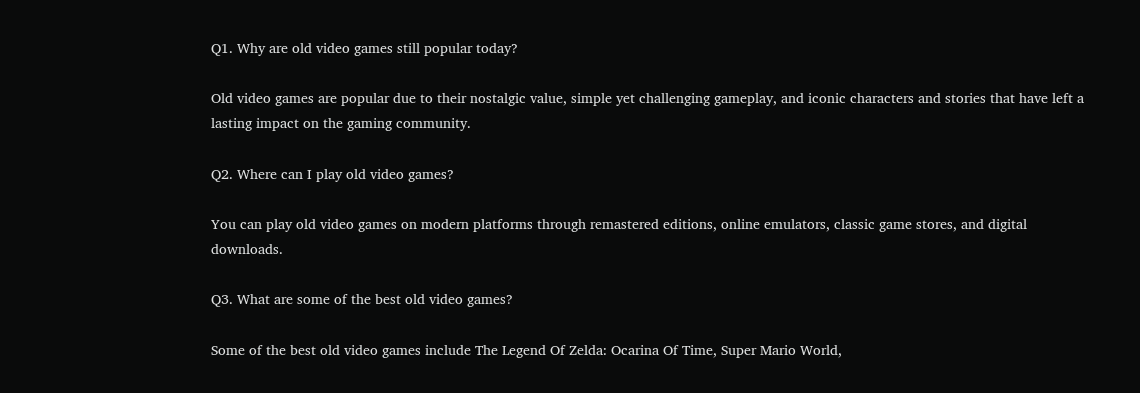Q1. Why are old video games still popular today?

Old video games are popular due to their nostalgic value, simple yet challenging gameplay, and iconic characters and stories that have left a lasting impact on the gaming community.

Q2. Where can I play old video games?

You can play old video games on modern platforms through remastered editions, online emulators, classic game stores, and digital downloads.

Q3. What are some of the best old video games?

Some of the best old video games include The Legend Of Zelda: Ocarina Of Time, Super Mario World,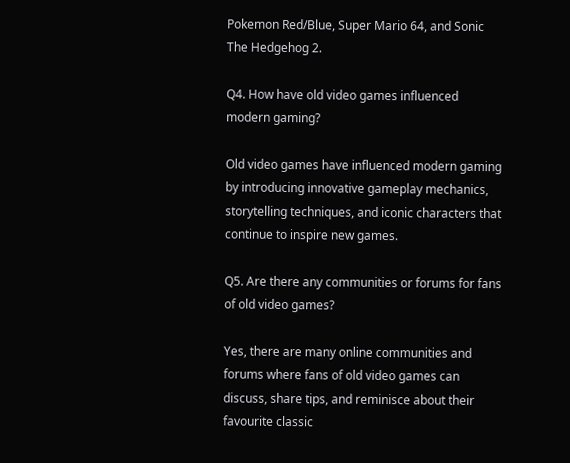Pokemon Red/Blue, Super Mario 64, and Sonic The Hedgehog 2.

Q4. How have old video games influenced modern gaming?

Old video games have influenced modern gaming by introducing innovative gameplay mechanics, storytelling techniques, and iconic characters that continue to inspire new games.

Q5. Are there any communities or forums for fans of old video games?

Yes, there are many online communities and forums where fans of old video games can discuss, share tips, and reminisce about their favourite classic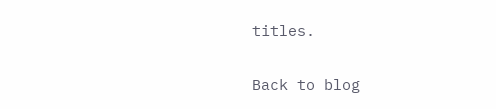titles.

Back to blog